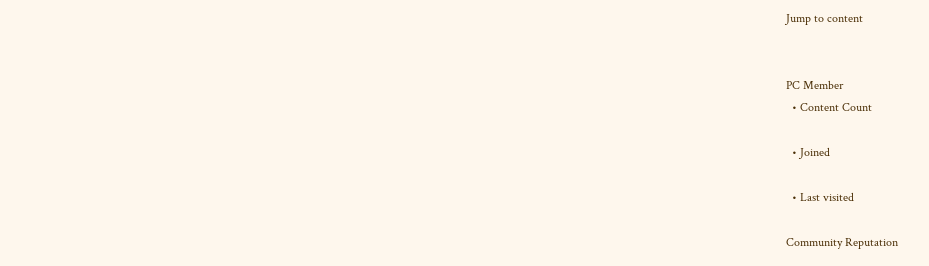Jump to content


PC Member
  • Content Count

  • Joined

  • Last visited

Community Reputation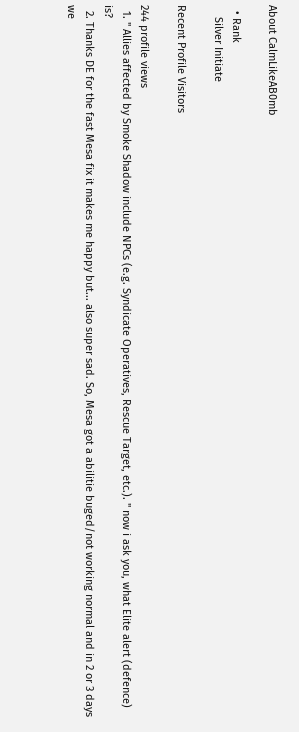About CalmLikeAB0mb

  • Rank
    Silver Initiate

Recent Profile Visitors

244 profile views
  1. " Allies affected by Smoke Shadow include NPCs (e.g. Syndicate Operatives, Rescue Target, etc.). " now i ask you, what Elite alert (defence) is?
  2. Thanks DE for the fast Mesa fix it makes me happy but... also super sad. So, Mesa got a abilitie buged/not working normal and in 2 or 3 days we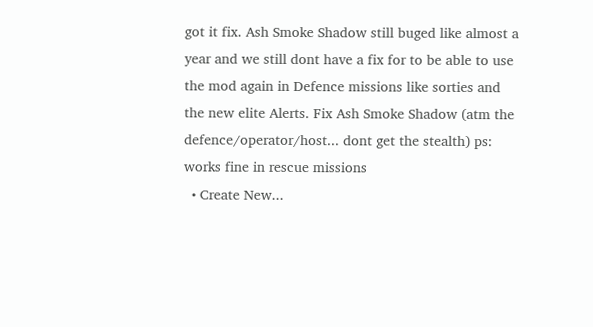got it fix. Ash Smoke Shadow still buged like almost a year and we still dont have a fix for to be able to use the mod again in Defence missions like sorties and the new elite Alerts. Fix Ash Smoke Shadow (atm the defence/operator/host... dont get the stealth) ps: works fine in rescue missions
  • Create New...